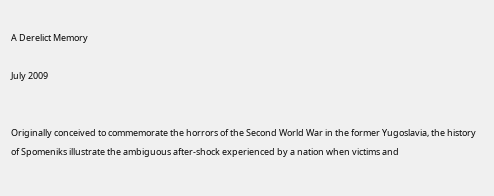A Derelict Memory

July 2009


Originally conceived to commemorate the horrors of the Second World War in the former Yugoslavia, the history of Spomeniks illustrate the ambiguous after-shock experienced by a nation when victims and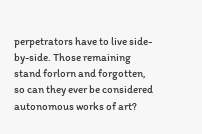perpetrators have to live side-by-side. Those remaining stand forlorn and forgotten, so can they ever be considered autonomous works of art?